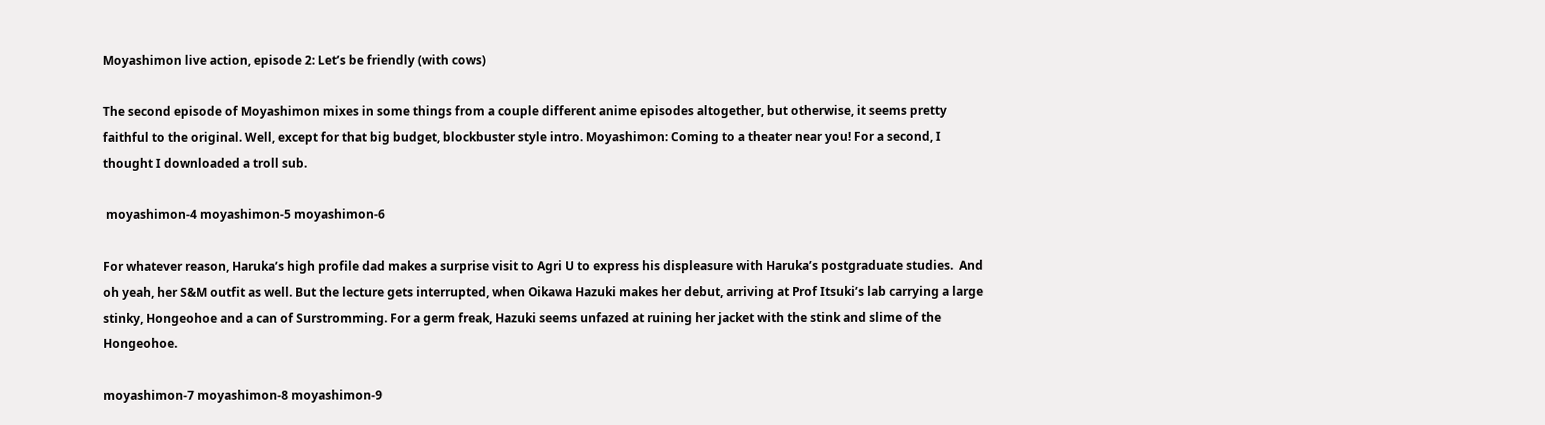Moyashimon live action, episode 2: Let’s be friendly (with cows)

The second episode of Moyashimon mixes in some things from a couple different anime episodes altogether, but otherwise, it seems pretty faithful to the original. Well, except for that big budget, blockbuster style intro. Moyashimon: Coming to a theater near you! For a second, I thought I downloaded a troll sub.

 moyashimon-4 moyashimon-5 moyashimon-6

For whatever reason, Haruka’s high profile dad makes a surprise visit to Agri U to express his displeasure with Haruka’s postgraduate studies.  And oh yeah, her S&M outfit as well. But the lecture gets interrupted, when Oikawa Hazuki makes her debut, arriving at Prof Itsuki’s lab carrying a large stinky, Hongeohoe and a can of Surstromming. For a germ freak, Hazuki seems unfazed at ruining her jacket with the stink and slime of the Hongeohoe.

moyashimon-7 moyashimon-8 moyashimon-9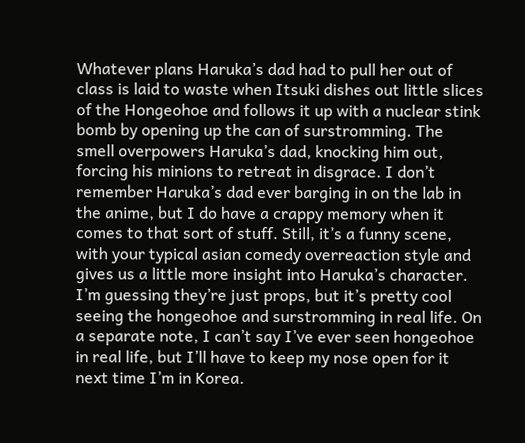Whatever plans Haruka’s dad had to pull her out of class is laid to waste when Itsuki dishes out little slices of the Hongeohoe and follows it up with a nuclear stink bomb by opening up the can of surstromming. The smell overpowers Haruka’s dad, knocking him out, forcing his minions to retreat in disgrace. I don’t remember Haruka’s dad ever barging in on the lab in the anime, but I do have a crappy memory when it comes to that sort of stuff. Still, it’s a funny scene, with your typical asian comedy overreaction style and gives us a little more insight into Haruka’s character. I’m guessing they’re just props, but it’s pretty cool seeing the hongeohoe and surstromming in real life. On a separate note, I can’t say I’ve ever seen hongeohoe in real life, but I’ll have to keep my nose open for it next time I’m in Korea.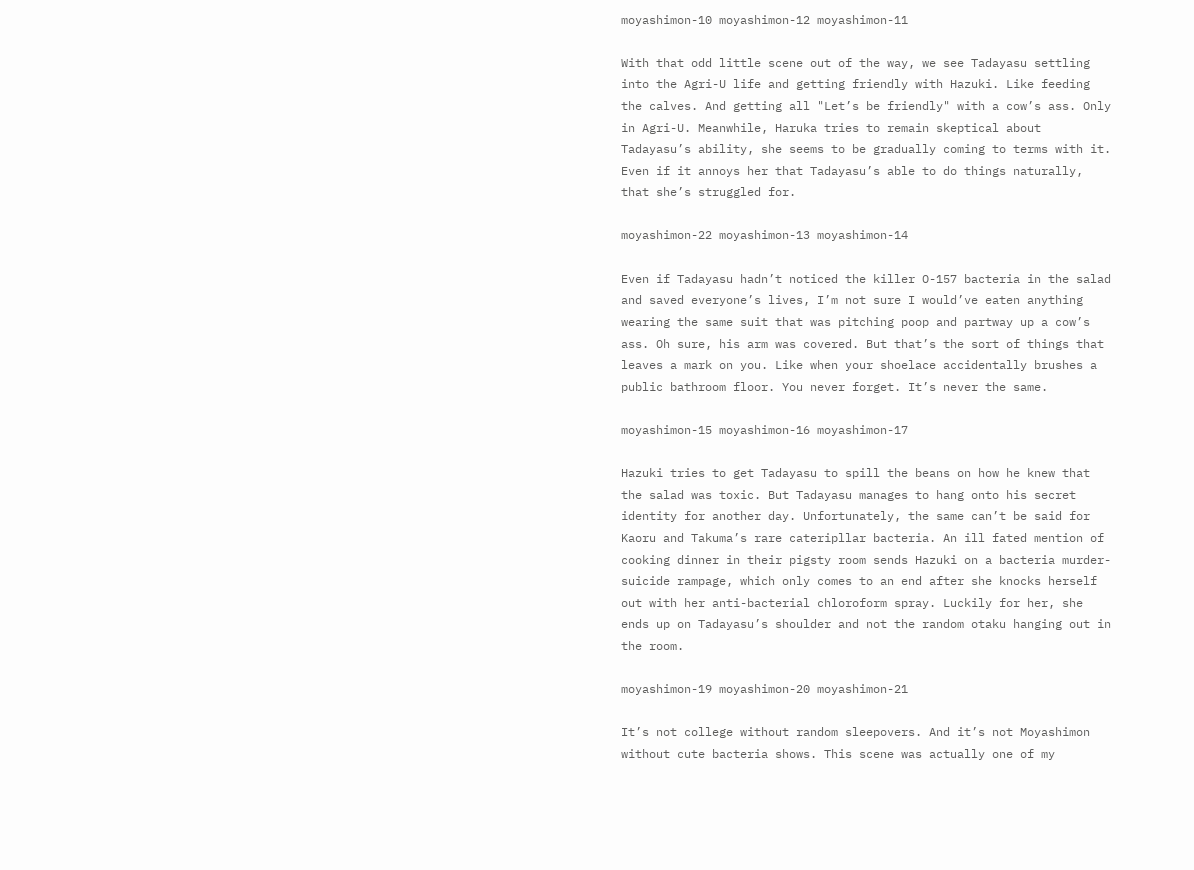moyashimon-10 moyashimon-12 moyashimon-11

With that odd little scene out of the way, we see Tadayasu settling into the Agri-U life and getting friendly with Hazuki. Like feeding the calves. And getting all "Let’s be friendly" with a cow’s ass. Only in Agri-U. Meanwhile, Haruka tries to remain skeptical about Tadayasu’s ability, she seems to be gradually coming to terms with it. Even if it annoys her that Tadayasu’s able to do things naturally, that she’s struggled for.

moyashimon-22 moyashimon-13 moyashimon-14

Even if Tadayasu hadn’t noticed the killer O-157 bacteria in the salad and saved everyone’s lives, I’m not sure I would’ve eaten anything wearing the same suit that was pitching poop and partway up a cow’s ass. Oh sure, his arm was covered. But that’s the sort of things that leaves a mark on you. Like when your shoelace accidentally brushes a public bathroom floor. You never forget. It’s never the same.

moyashimon-15 moyashimon-16 moyashimon-17

Hazuki tries to get Tadayasu to spill the beans on how he knew that the salad was toxic. But Tadayasu manages to hang onto his secret identity for another day. Unfortunately, the same can’t be said for Kaoru and Takuma’s rare cateripllar bacteria. An ill fated mention of cooking dinner in their pigsty room sends Hazuki on a bacteria murder-suicide rampage, which only comes to an end after she knocks herself out with her anti-bacterial chloroform spray. Luckily for her, she ends up on Tadayasu’s shoulder and not the random otaku hanging out in the room.

moyashimon-19 moyashimon-20 moyashimon-21

It’s not college without random sleepovers. And it’s not Moyashimon without cute bacteria shows. This scene was actually one of my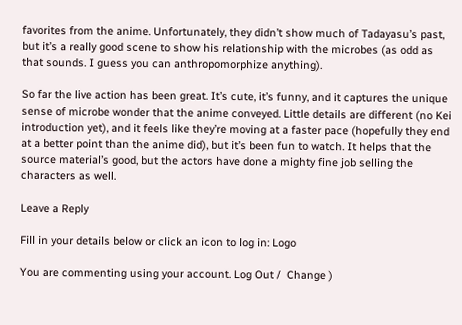favorites from the anime. Unfortunately, they didn’t show much of Tadayasu’s past, but it’s a really good scene to show his relationship with the microbes (as odd as that sounds. I guess you can anthropomorphize anything).

So far the live action has been great. It’s cute, it’s funny, and it captures the unique sense of microbe wonder that the anime conveyed. Little details are different (no Kei introduction yet), and it feels like they’re moving at a faster pace (hopefully they end at a better point than the anime did), but it’s been fun to watch. It helps that the source material’s good, but the actors have done a mighty fine job selling the characters as well.

Leave a Reply

Fill in your details below or click an icon to log in: Logo

You are commenting using your account. Log Out /  Change )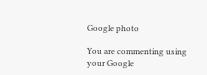Google photo

You are commenting using your Google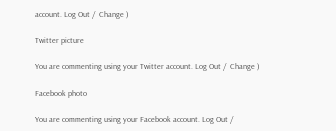account. Log Out /  Change )

Twitter picture

You are commenting using your Twitter account. Log Out /  Change )

Facebook photo

You are commenting using your Facebook account. Log Out /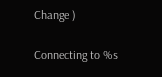Change )

Connecting to %s